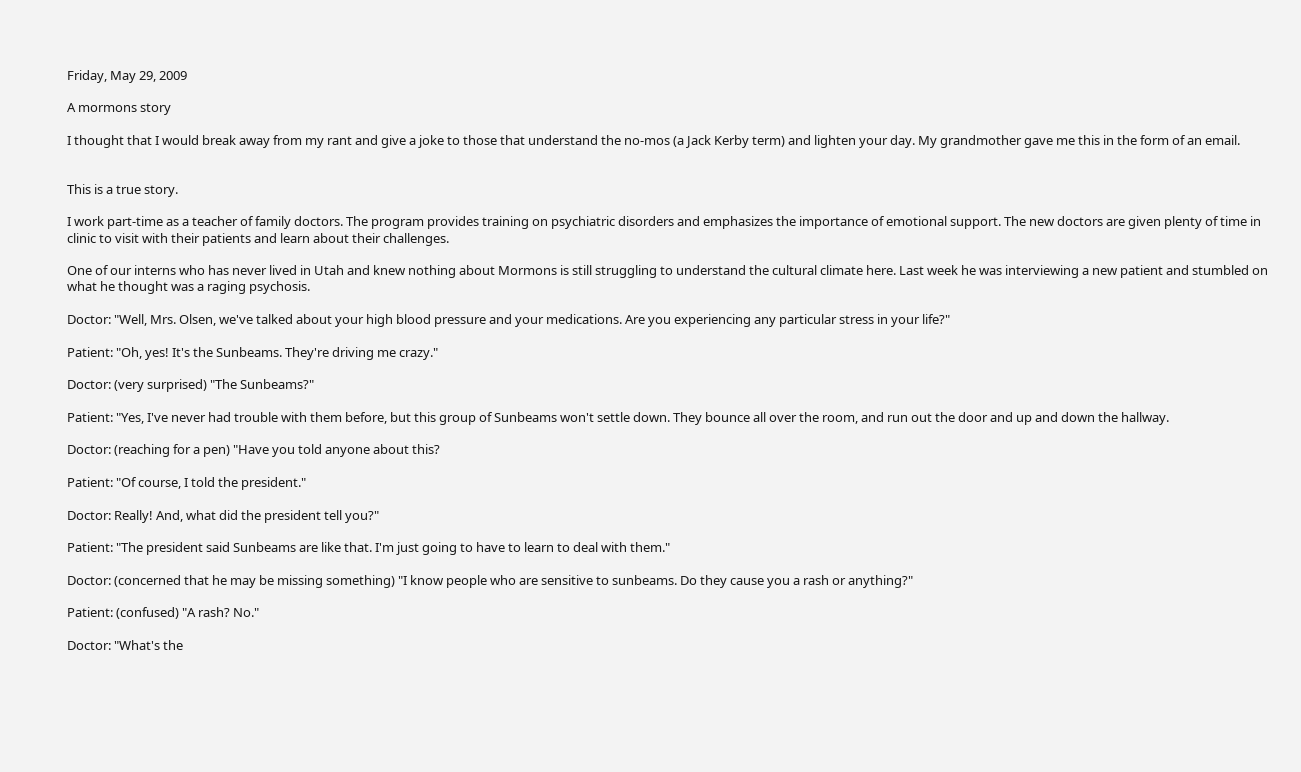Friday, May 29, 2009

A mormons story

I thought that I would break away from my rant and give a joke to those that understand the no-mos (a Jack Kerby term) and lighten your day. My grandmother gave me this in the form of an email.


This is a true story.

I work part-time as a teacher of family doctors. The program provides training on psychiatric disorders and emphasizes the importance of emotional support. The new doctors are given plenty of time in clinic to visit with their patients and learn about their challenges.

One of our interns who has never lived in Utah and knew nothing about Mormons is still struggling to understand the cultural climate here. Last week he was interviewing a new patient and stumbled on what he thought was a raging psychosis.

Doctor: "Well, Mrs. Olsen, we've talked about your high blood pressure and your medications. Are you experiencing any particular stress in your life?"

Patient: "Oh, yes! It's the Sunbeams. They're driving me crazy."

Doctor: (very surprised) "The Sunbeams?"

Patient: "Yes, I've never had trouble with them before, but this group of Sunbeams won't settle down. They bounce all over the room, and run out the door and up and down the hallway.

Doctor: (reaching for a pen) "Have you told anyone about this?

Patient: "Of course, I told the president."

Doctor: Really! And, what did the president tell you?"

Patient: "The president said Sunbeams are like that. I'm just going to have to learn to deal with them."

Doctor: (concerned that he may be missing something) "I know people who are sensitive to sunbeams. Do they cause you a rash or anything?"

Patient: (confused) "A rash? No."

Doctor: "What's the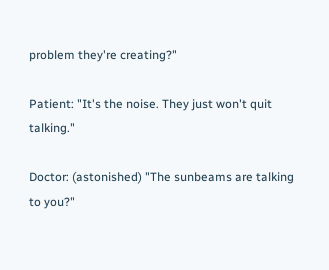problem they're creating?"

Patient: "It's the noise. They just won't quit talking."

Doctor: (astonished) "The sunbeams are talking to you?"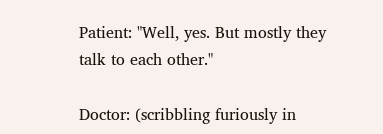Patient: "Well, yes. But mostly they talk to each other."

Doctor: (scribbling furiously in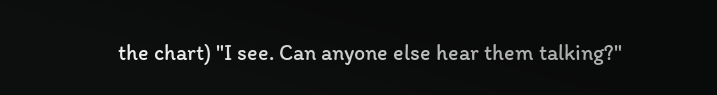the chart) "I see. Can anyone else hear them talking?"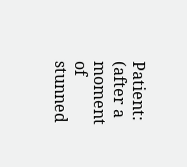Patient: (after a moment of stunned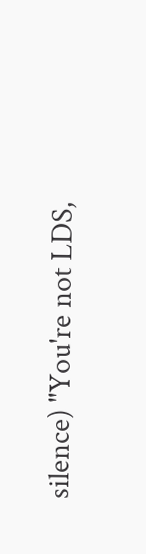silence) "You're not LDS,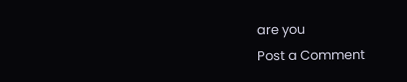are you
Post a Comment